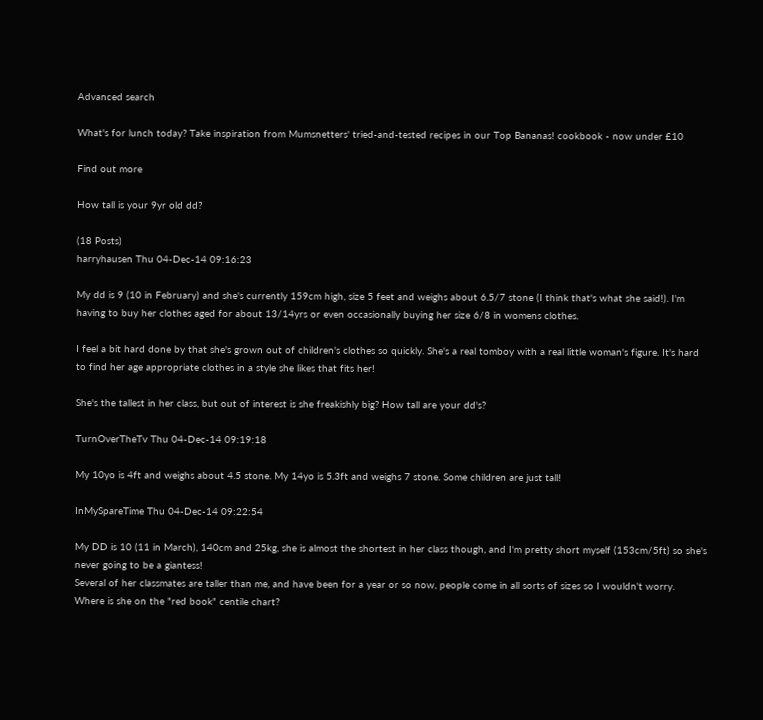Advanced search

What's for lunch today? Take inspiration from Mumsnetters' tried-and-tested recipes in our Top Bananas! cookbook - now under £10

Find out more

How tall is your 9yr old dd?

(18 Posts)
harryhausen Thu 04-Dec-14 09:16:23

My dd is 9 (10 in February) and she's currently 159cm high, size 5 feet and weighs about 6.5/7 stone (I think that's what she said!). I'm having to buy her clothes aged for about 13/14yrs or even occasionally buying her size 6/8 in womens clothes.

I feel a bit hard done by that she's grown out of children's clothes so quickly. She's a real tomboy with a real little woman's figure. It's hard to find her age appropriate clothes in a style she likes that fits her!

She's the tallest in her class, but out of interest is she freakishly big? How tall are your dd's?

TurnOverTheTv Thu 04-Dec-14 09:19:18

My 10yo is 4ft and weighs about 4.5 stone. My 14yo is 5.3ft and weighs 7 stone. Some children are just tall!

InMySpareTime Thu 04-Dec-14 09:22:54

My DD is 10 (11 in March), 140cm and 25kg, she is almost the shortest in her class though, and I'm pretty short myself (153cm/5ft) so she's never going to be a giantess!
Several of her classmates are taller than me, and have been for a year or so now, people come in all sorts of sizes so I wouldn't worry.
Where is she on the "red book" centile chart?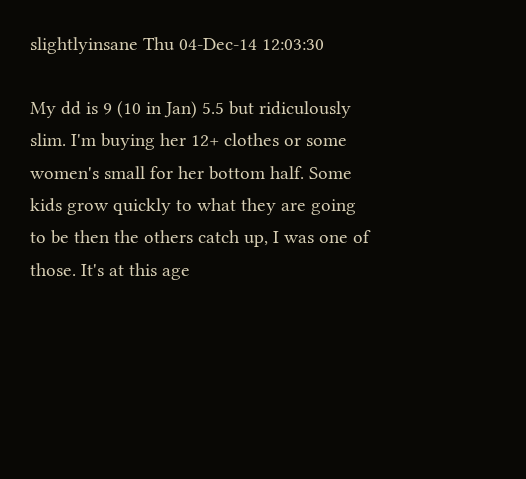slightlyinsane Thu 04-Dec-14 12:03:30

My dd is 9 (10 in Jan) 5.5 but ridiculously slim. I'm buying her 12+ clothes or some women's small for her bottom half. Some kids grow quickly to what they are going to be then the others catch up, I was one of those. It's at this age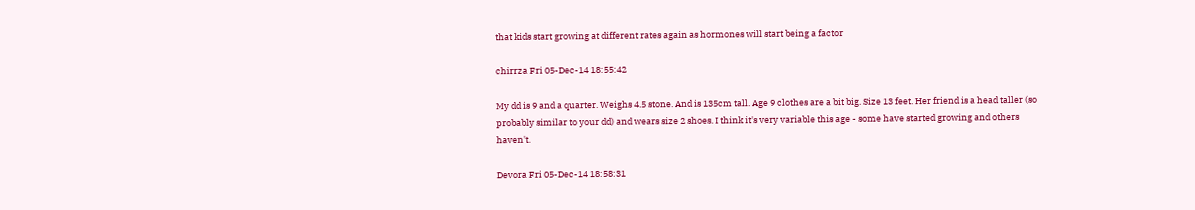that kids start growing at different rates again as hormones will start being a factor

chirrza Fri 05-Dec-14 18:55:42

My dd is 9 and a quarter. Weighs 4.5 stone. And is 135cm tall. Age 9 clothes are a bit big. Size 13 feet. Her friend is a head taller (so probably similar to your dd) and wears size 2 shoes. I think it's very variable this age - some have started growing and others haven't.

Devora Fri 05-Dec-14 18:58:31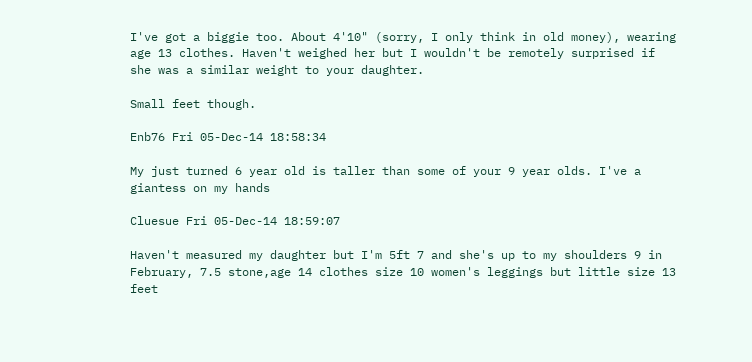I've got a biggie too. About 4'10" (sorry, I only think in old money), wearing age 13 clothes. Haven't weighed her but I wouldn't be remotely surprised if she was a similar weight to your daughter.

Small feet though.

Enb76 Fri 05-Dec-14 18:58:34

My just turned 6 year old is taller than some of your 9 year olds. I've a giantess on my hands

Cluesue Fri 05-Dec-14 18:59:07

Haven't measured my daughter but I'm 5ft 7 and she's up to my shoulders 9 in February, 7.5 stone,age 14 clothes size 10 women's leggings but little size 13 feet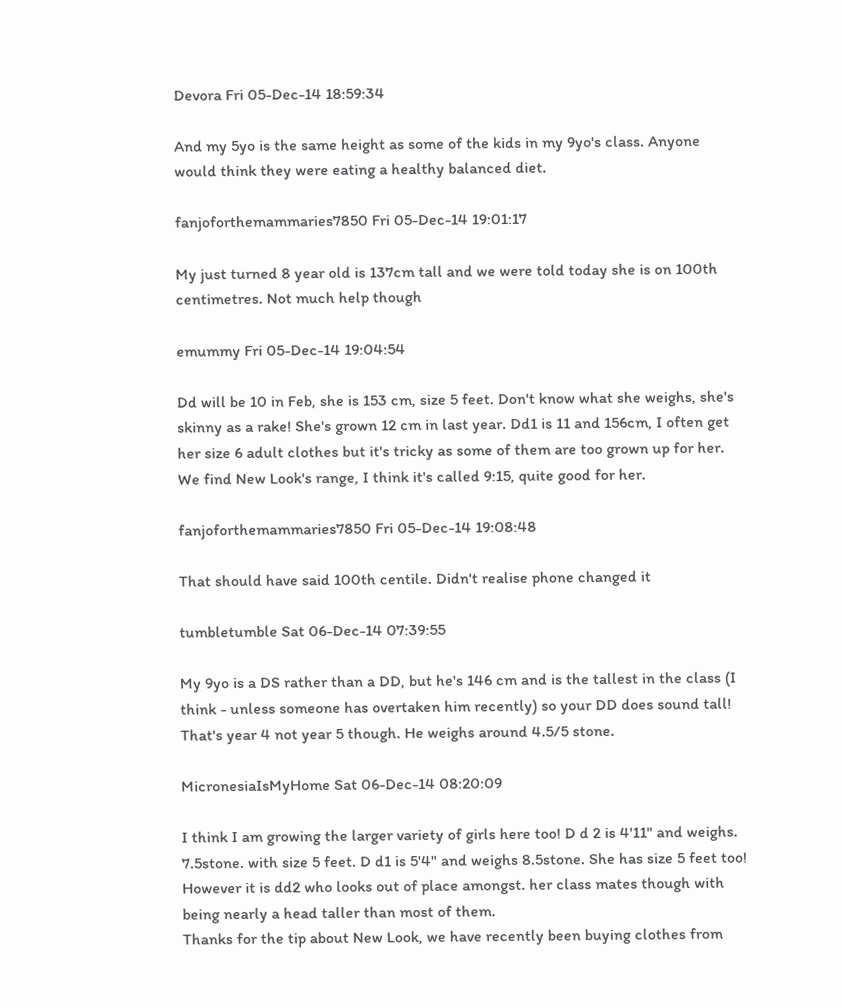Devora Fri 05-Dec-14 18:59:34

And my 5yo is the same height as some of the kids in my 9yo's class. Anyone would think they were eating a healthy balanced diet.

fanjoforthemammaries7850 Fri 05-Dec-14 19:01:17

My just turned 8 year old is 137cm tall and we were told today she is on 100th centimetres. Not much help though

emummy Fri 05-Dec-14 19:04:54

Dd will be 10 in Feb, she is 153 cm, size 5 feet. Don't know what she weighs, she's skinny as a rake! She's grown 12 cm in last year. Dd1 is 11 and 156cm, I often get her size 6 adult clothes but it's tricky as some of them are too grown up for her. We find New Look's range, I think it's called 9:15, quite good for her.

fanjoforthemammaries7850 Fri 05-Dec-14 19:08:48

That should have said 100th centile. Didn't realise phone changed it

tumbletumble Sat 06-Dec-14 07:39:55

My 9yo is a DS rather than a DD, but he's 146 cm and is the tallest in the class (I think - unless someone has overtaken him recently) so your DD does sound tall! That's year 4 not year 5 though. He weighs around 4.5/5 stone.

MicronesiaIsMyHome Sat 06-Dec-14 08:20:09

I think I am growing the larger variety of girls here too! D d 2 is 4'11" and weighs. 7.5stone. with size 5 feet. D d1 is 5'4" and weighs 8.5stone. She has size 5 feet too!
However it is dd2 who looks out of place amongst. her class mates though with being nearly a head taller than most of them.
Thanks for the tip about New Look, we have recently been buying clothes from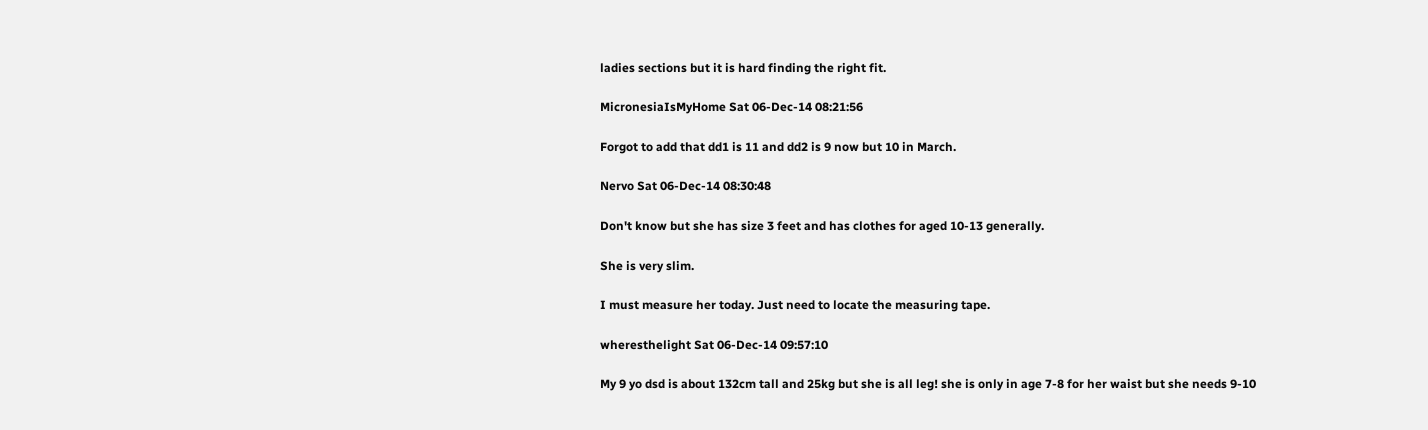ladies sections but it is hard finding the right fit.

MicronesiaIsMyHome Sat 06-Dec-14 08:21:56

Forgot to add that dd1 is 11 and dd2 is 9 now but 10 in March.

Nervo Sat 06-Dec-14 08:30:48

Don't know but she has size 3 feet and has clothes for aged 10-13 generally.

She is very slim.

I must measure her today. Just need to locate the measuring tape.

wheresthelight Sat 06-Dec-14 09:57:10

My 9 yo dsd is about 132cm tall and 25kg but she is all leg! she is only in age 7-8 for her waist but she needs 9-10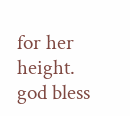for her height. god bless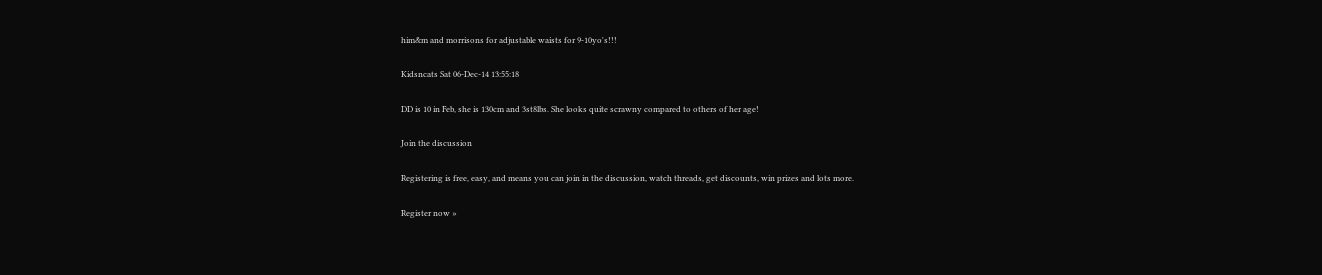him&m and morrisons for adjustable waists for 9-10yo's!!!

Kidsncats Sat 06-Dec-14 13:55:18

DD is 10 in Feb, she is 130cm and 3st8lbs. She looks quite scrawny compared to others of her age!

Join the discussion

Registering is free, easy, and means you can join in the discussion, watch threads, get discounts, win prizes and lots more.

Register now »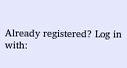Already registered? Log in with: